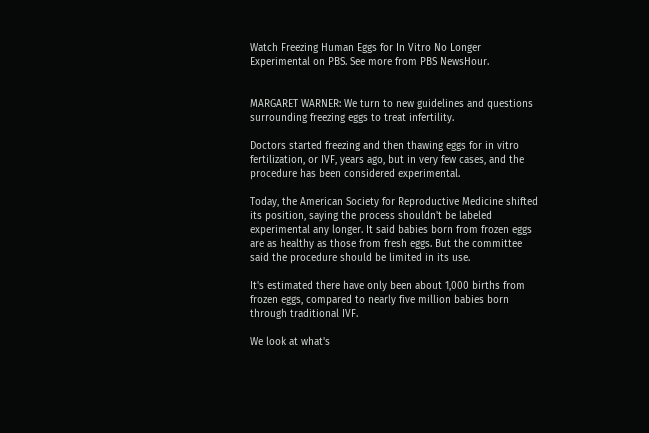Watch Freezing Human Eggs for In Vitro No Longer Experimental on PBS. See more from PBS NewsHour.


MARGARET WARNER: We turn to new guidelines and questions surrounding freezing eggs to treat infertility.

Doctors started freezing and then thawing eggs for in vitro fertilization, or IVF, years ago, but in very few cases, and the procedure has been considered experimental.

Today, the American Society for Reproductive Medicine shifted its position, saying the process shouldn't be labeled experimental any longer. It said babies born from frozen eggs are as healthy as those from fresh eggs. But the committee said the procedure should be limited in its use.

It's estimated there have only been about 1,000 births from frozen eggs, compared to nearly five million babies born through traditional IVF.

We look at what's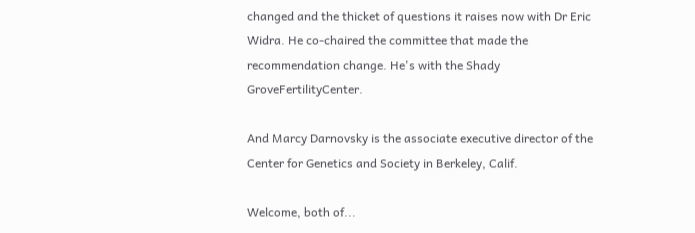changed and the thicket of questions it raises now with Dr Eric Widra. He co-chaired the committee that made the recommendation change. He's with the Shady GroveFertilityCenter.

And Marcy Darnovsky is the associate executive director of the Center for Genetics and Society in Berkeley, Calif.

Welcome, both of...